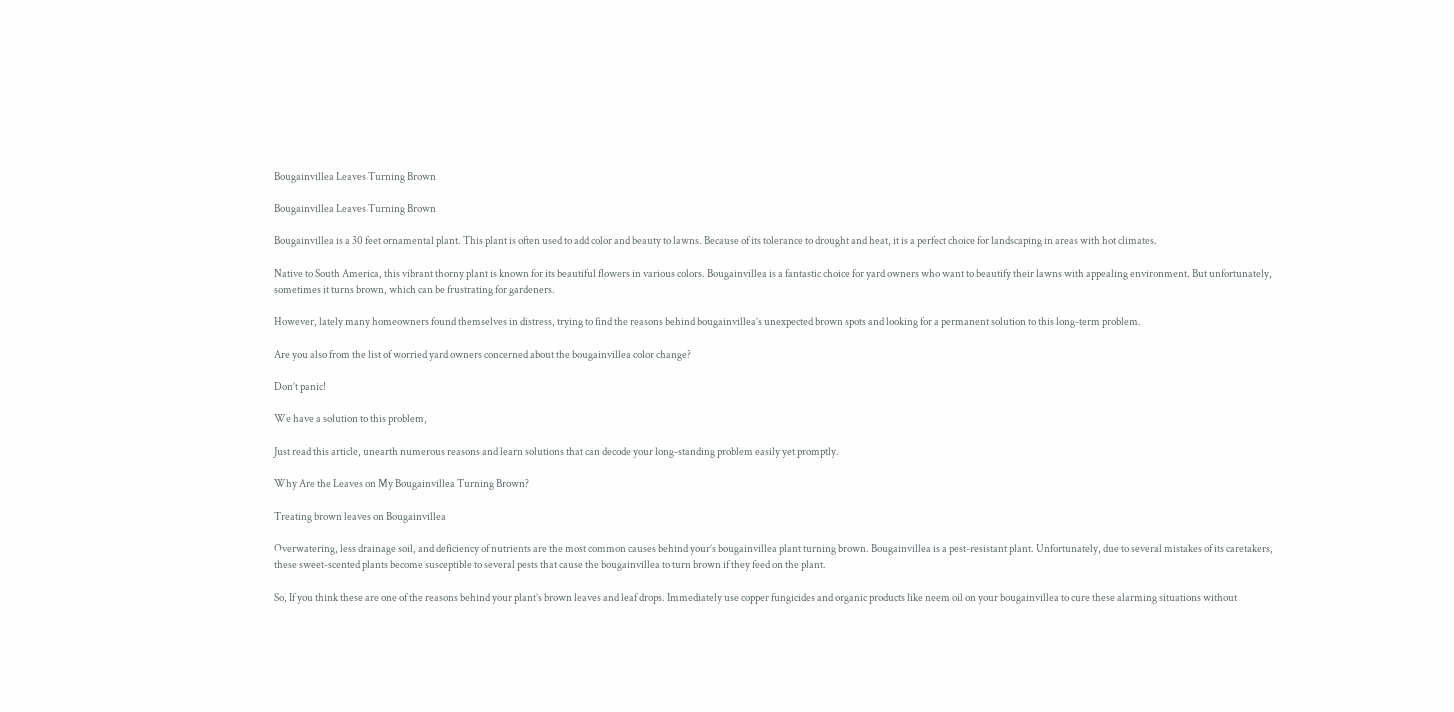Bougainvillea Leaves Turning Brown

Bougainvillea Leaves Turning Brown

Bougainvillea is a 30 feet ornamental plant. This plant is often used to add color and beauty to lawns. Because of its tolerance to drought and heat, it is a perfect choice for landscaping in areas with hot climates.

Native to South America, this vibrant thorny plant is known for its beautiful flowers in various colors. Bougainvillea is a fantastic choice for yard owners who want to beautify their lawns with appealing environment. But unfortunately, sometimes it turns brown, which can be frustrating for gardeners.

However, lately many homeowners found themselves in distress, trying to find the reasons behind bougainvillea’s unexpected brown spots and looking for a permanent solution to this long-term problem.

Are you also from the list of worried yard owners concerned about the bougainvillea color change?

Don’t panic!

We have a solution to this problem,

Just read this article, unearth numerous reasons and learn solutions that can decode your long-standing problem easily yet promptly.

Why Are the Leaves on My Bougainvillea Turning Brown?

Treating brown leaves on Bougainvillea

Overwatering, less drainage soil, and deficiency of nutrients are the most common causes behind your’s bougainvillea plant turning brown. Bougainvillea is a pest-resistant plant. Unfortunately, due to several mistakes of its caretakers, these sweet-scented plants become susceptible to several pests that cause the bougainvillea to turn brown if they feed on the plant.

So, If you think these are one of the reasons behind your plant’s brown leaves and leaf drops. Immediately use copper fungicides and organic products like neem oil on your bougainvillea to cure these alarming situations without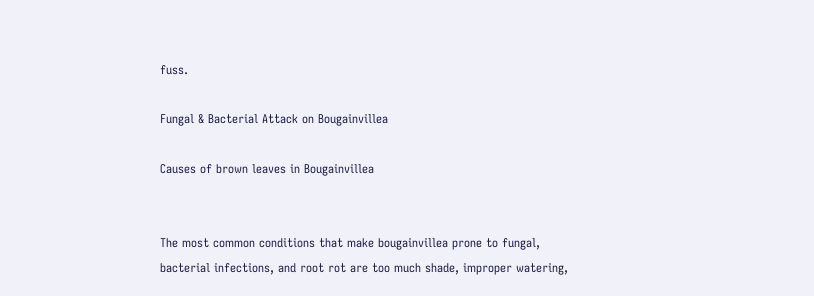fuss.

Fungal & Bacterial Attack on Bougainvillea

Causes of brown leaves in Bougainvillea


The most common conditions that make bougainvillea prone to fungal, bacterial infections, and root rot are too much shade, improper watering,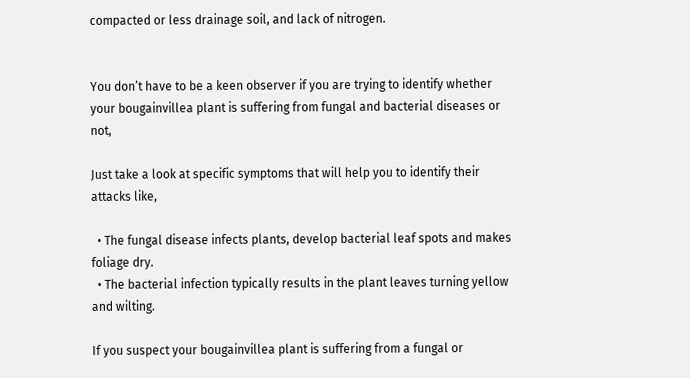compacted or less drainage soil, and lack of nitrogen.


You don’t have to be a keen observer if you are trying to identify whether your bougainvillea plant is suffering from fungal and bacterial diseases or not,

Just take a look at specific symptoms that will help you to identify their attacks like,

  • The fungal disease infects plants, develop bacterial leaf spots and makes foliage dry.
  • The bacterial infection typically results in the plant leaves turning yellow and wilting.

If you suspect your bougainvillea plant is suffering from a fungal or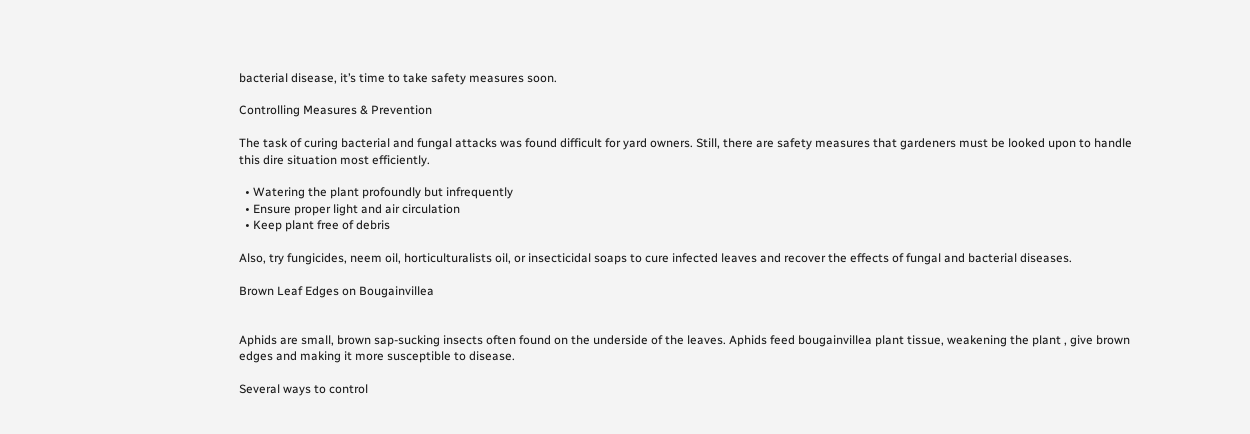bacterial disease, it’s time to take safety measures soon.

Controlling Measures & Prevention

The task of curing bacterial and fungal attacks was found difficult for yard owners. Still, there are safety measures that gardeners must be looked upon to handle this dire situation most efficiently.

  • Watering the plant profoundly but infrequently
  • Ensure proper light and air circulation
  • Keep plant free of debris

Also, try fungicides, neem oil, horticulturalists oil, or insecticidal soaps to cure infected leaves and recover the effects of fungal and bacterial diseases.

Brown Leaf Edges on Bougainvillea


Aphids are small, brown sap-sucking insects often found on the underside of the leaves. Aphids feed bougainvillea plant tissue, weakening the plant , give brown edges and making it more susceptible to disease.

Several ways to control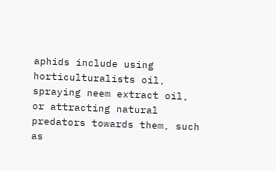aphids include using horticulturalists oil, spraying neem extract oil, or attracting natural predators towards them, such as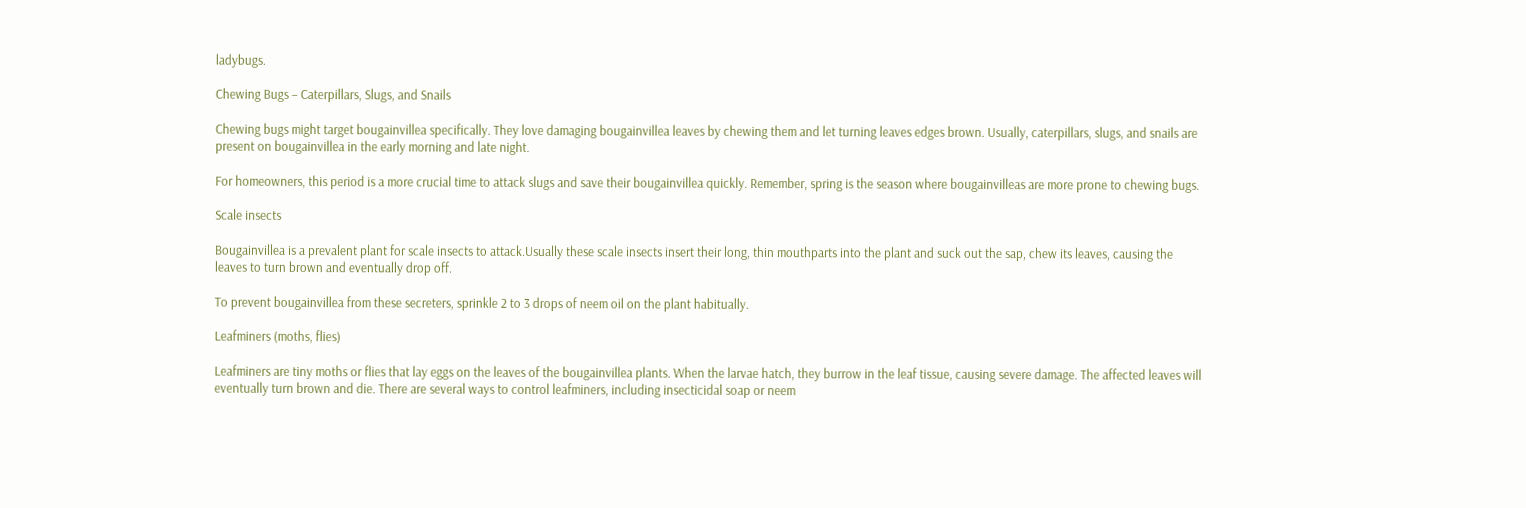ladybugs.

Chewing Bugs – Caterpillars, Slugs, and Snails

Chewing bugs might target bougainvillea specifically. They love damaging bougainvillea leaves by chewing them and let turning leaves edges brown. Usually, caterpillars, slugs, and snails are present on bougainvillea in the early morning and late night.

For homeowners, this period is a more crucial time to attack slugs and save their bougainvillea quickly. Remember, spring is the season where bougainvilleas are more prone to chewing bugs.

Scale insects

Bougainvillea is a prevalent plant for scale insects to attack.Usually these scale insects insert their long, thin mouthparts into the plant and suck out the sap, chew its leaves, causing the leaves to turn brown and eventually drop off.

To prevent bougainvillea from these secreters, sprinkle 2 to 3 drops of neem oil on the plant habitually.

Leafminers (moths, flies)

Leafminers are tiny moths or flies that lay eggs on the leaves of the bougainvillea plants. When the larvae hatch, they burrow in the leaf tissue, causing severe damage. The affected leaves will eventually turn brown and die. There are several ways to control leafminers, including insecticidal soap or neem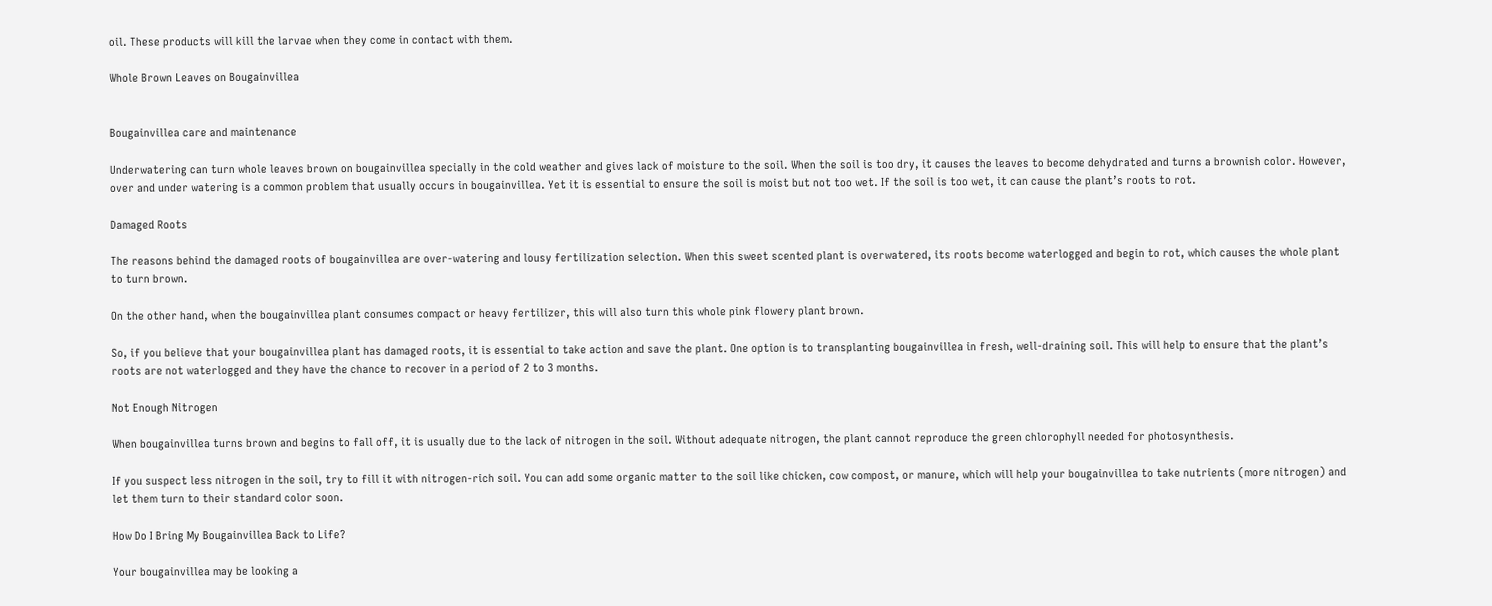oil. These products will kill the larvae when they come in contact with them.

Whole Brown Leaves on Bougainvillea


Bougainvillea care and maintenance

Underwatering can turn whole leaves brown on bougainvillea specially in the cold weather and gives lack of moisture to the soil. When the soil is too dry, it causes the leaves to become dehydrated and turns a brownish color. However, over and under watering is a common problem that usually occurs in bougainvillea. Yet it is essential to ensure the soil is moist but not too wet. If the soil is too wet, it can cause the plant’s roots to rot.

Damaged Roots

The reasons behind the damaged roots of bougainvillea are over-watering and lousy fertilization selection. When this sweet scented plant is overwatered, its roots become waterlogged and begin to rot, which causes the whole plant to turn brown.

On the other hand, when the bougainvillea plant consumes compact or heavy fertilizer, this will also turn this whole pink flowery plant brown.

So, if you believe that your bougainvillea plant has damaged roots, it is essential to take action and save the plant. One option is to transplanting bougainvillea in fresh, well-draining soil. This will help to ensure that the plant’s roots are not waterlogged and they have the chance to recover in a period of 2 to 3 months.

Not Enough Nitrogen

When bougainvillea turns brown and begins to fall off, it is usually due to the lack of nitrogen in the soil. Without adequate nitrogen, the plant cannot reproduce the green chlorophyll needed for photosynthesis.

If you suspect less nitrogen in the soil, try to fill it with nitrogen-rich soil. You can add some organic matter to the soil like chicken, cow compost, or manure, which will help your bougainvillea to take nutrients (more nitrogen) and let them turn to their standard color soon.

How Do I Bring My Bougainvillea Back to Life?

Your bougainvillea may be looking a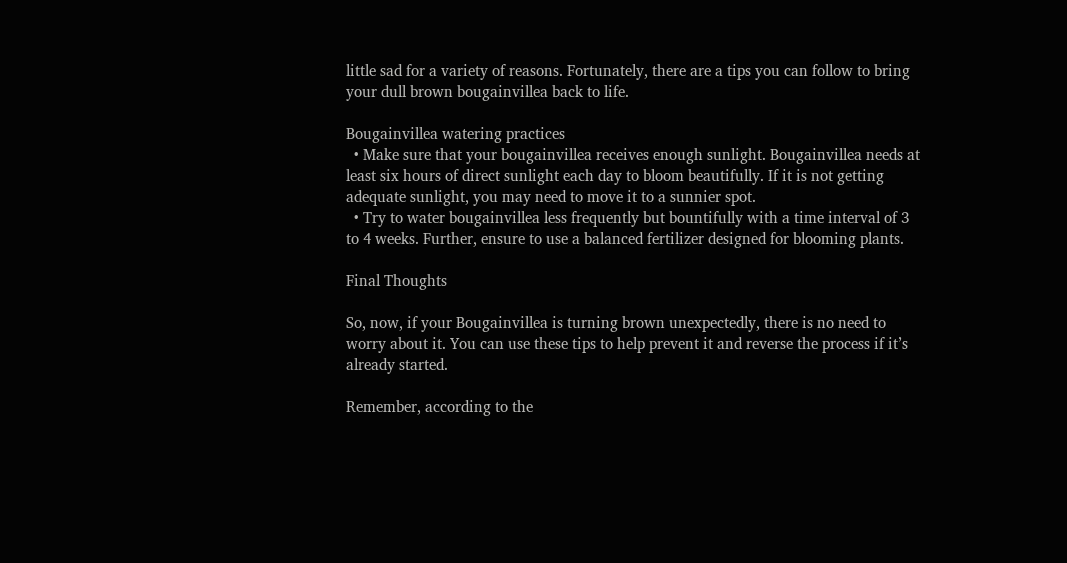little sad for a variety of reasons. Fortunately, there are a tips you can follow to bring your dull brown bougainvillea back to life.

Bougainvillea watering practices
  • Make sure that your bougainvillea receives enough sunlight. Bougainvillea needs at least six hours of direct sunlight each day to bloom beautifully. If it is not getting adequate sunlight, you may need to move it to a sunnier spot.
  • Try to water bougainvillea less frequently but bountifully with a time interval of 3 to 4 weeks. Further, ensure to use a balanced fertilizer designed for blooming plants.

Final Thoughts

So, now, if your Bougainvillea is turning brown unexpectedly, there is no need to worry about it. You can use these tips to help prevent it and reverse the process if it’s already started.

Remember, according to the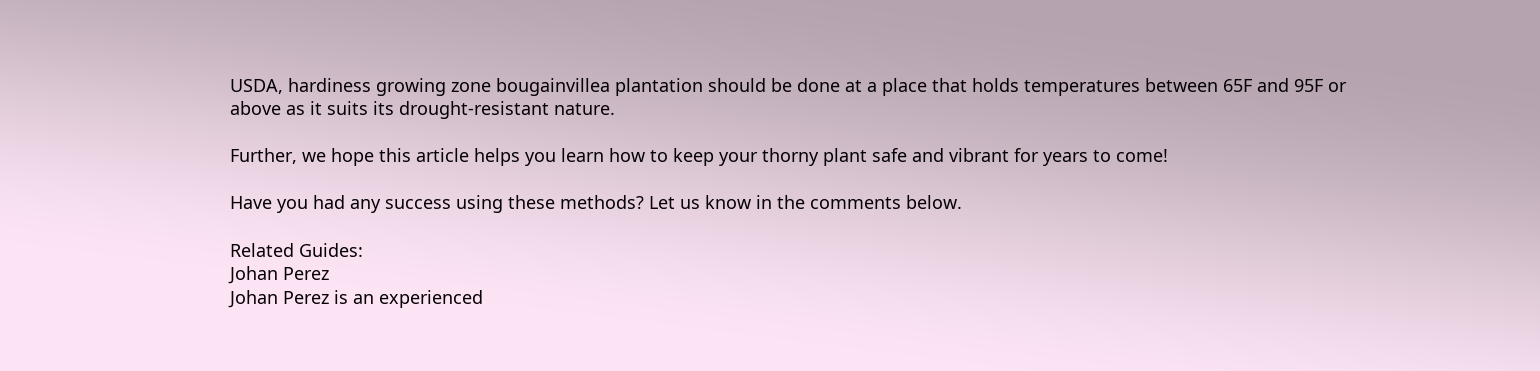USDA, hardiness growing zone bougainvillea plantation should be done at a place that holds temperatures between 65F and 95F or above as it suits its drought-resistant nature.

Further, we hope this article helps you learn how to keep your thorny plant safe and vibrant for years to come!

Have you had any success using these methods? Let us know in the comments below.

Related Guides:
Johan Perez
Johan Perez is an experienced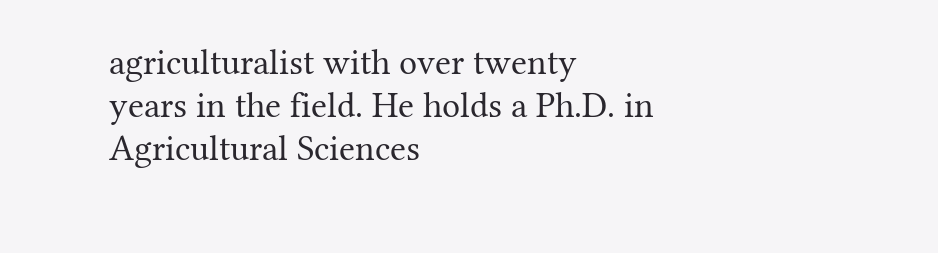agriculturalist with over twenty years in the field. He holds a Ph.D. in Agricultural Sciences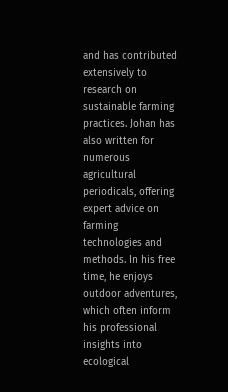and has contributed extensively to research on sustainable farming practices. Johan has also written for numerous agricultural periodicals, offering expert advice on farming technologies and methods. In his free time, he enjoys outdoor adventures, which often inform his professional insights into ecological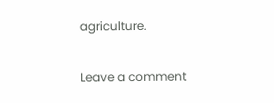agriculture.

Leave a comment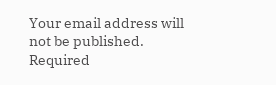Your email address will not be published. Required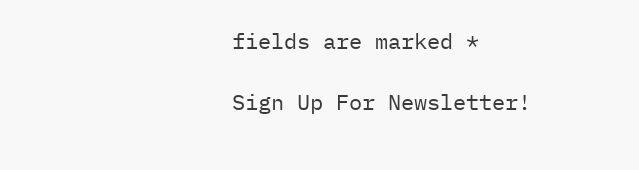fields are marked *

Sign Up For Newsletter!